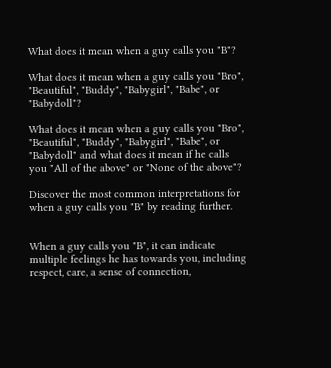What does it mean when a guy calls you "B"?

What does it mean when a guy calls you "Bro", "Beautiful", "Buddy", "Babygirl", "Babe", or "Babydoll"?

What does it mean when a guy calls you "Bro", "Beautiful", "Buddy", "Babygirl", "Babe", or "Babydoll" and what does it mean if he calls you "All of the above" or "None of the above"?

Discover the most common interpretations for when a guy calls you "B" by reading further.


When a guy calls you "B", it can indicate multiple feelings he has towards you, including respect, care, a sense of connection,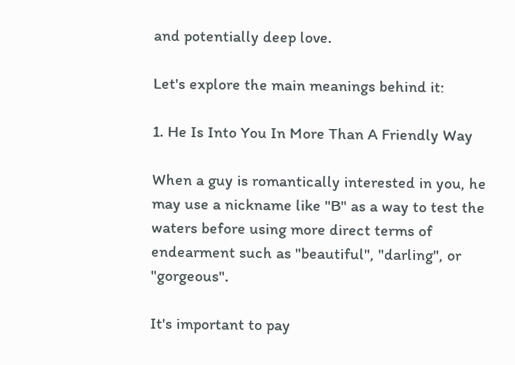and potentially deep love.

Let's explore the main meanings behind it:

1. He Is Into You In More Than A Friendly Way

When a guy is romantically interested in you, he may use a nickname like "B" as a way to test the waters before using more direct terms of endearment such as "beautiful", "darling", or "gorgeous".

It's important to pay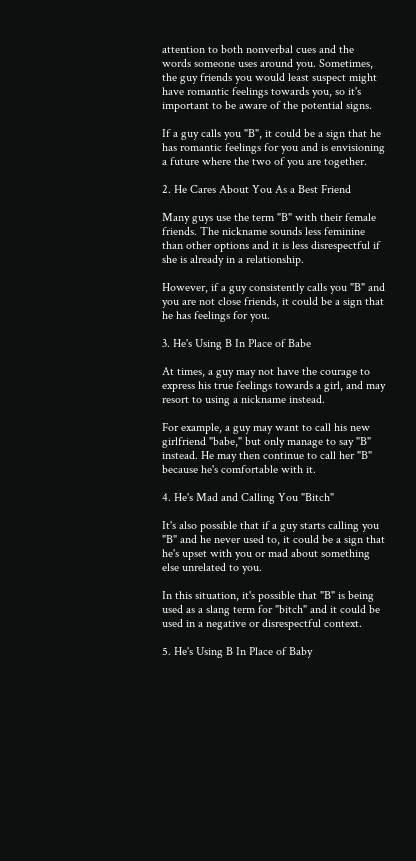attention to both nonverbal cues and the words someone uses around you. Sometimes, the guy friends you would least suspect might have romantic feelings towards you, so it's important to be aware of the potential signs.

If a guy calls you "B", it could be a sign that he has romantic feelings for you and is envisioning a future where the two of you are together.

2. He Cares About You As a Best Friend

Many guys use the term "B" with their female friends. The nickname sounds less feminine than other options and it is less disrespectful if she is already in a relationship.

However, if a guy consistently calls you "B" and you are not close friends, it could be a sign that he has feelings for you.

3. He's Using B In Place of Babe

At times, a guy may not have the courage to express his true feelings towards a girl, and may resort to using a nickname instead.

For example, a guy may want to call his new girlfriend "babe," but only manage to say "B" instead. He may then continue to call her "B" because he's comfortable with it.

4. He's Mad and Calling You "Bitch"

It's also possible that if a guy starts calling you "B" and he never used to, it could be a sign that he's upset with you or mad about something else unrelated to you.

In this situation, it's possible that "B" is being used as a slang term for "bitch" and it could be used in a negative or disrespectful context.

5. He's Using B In Place of Baby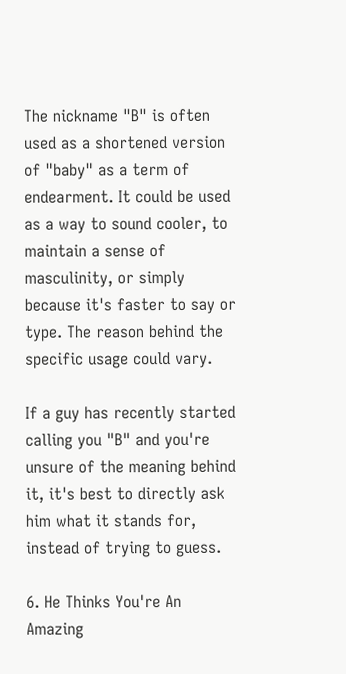The nickname "B" is often used as a shortened version of "baby" as a term of endearment. It could be used as a way to sound cooler, to maintain a sense of masculinity, or simply because it's faster to say or type. The reason behind the specific usage could vary.

If a guy has recently started calling you "B" and you're unsure of the meaning behind it, it's best to directly ask him what it stands for, instead of trying to guess.

6. He Thinks You're An Amazing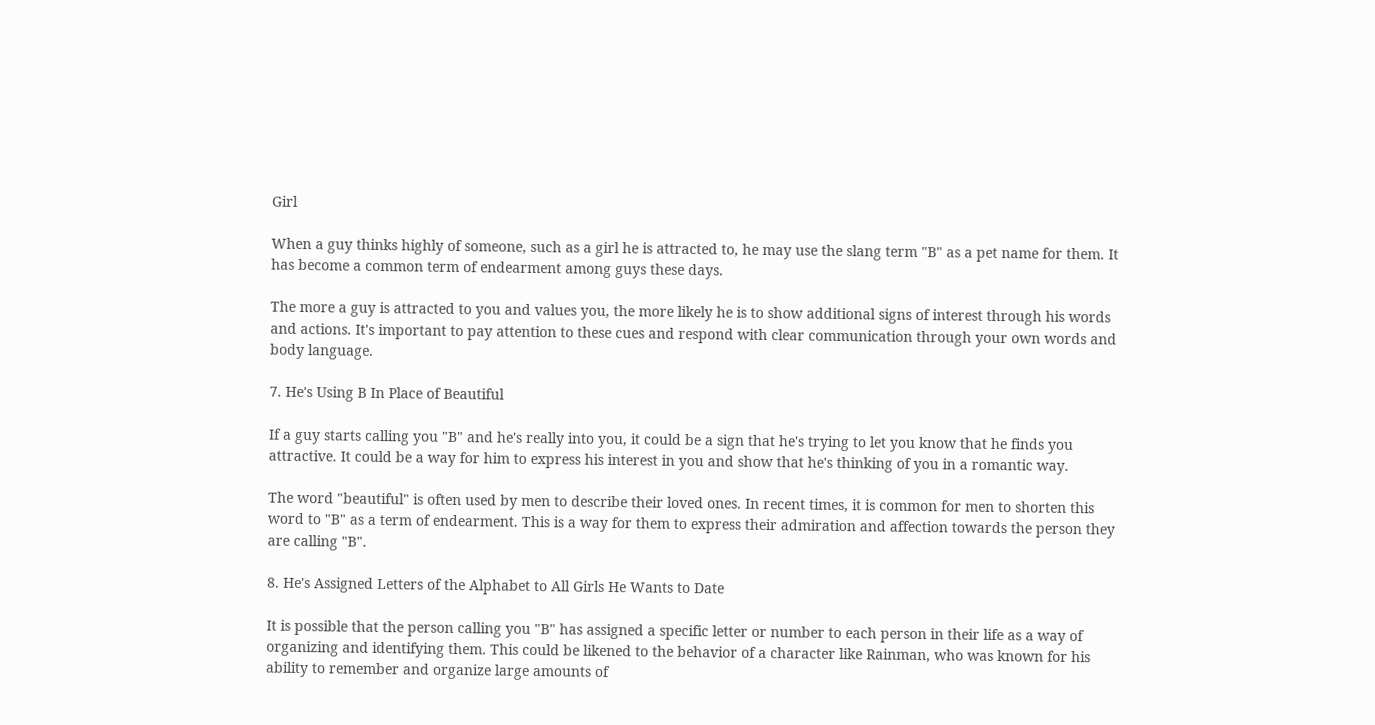Girl

When a guy thinks highly of someone, such as a girl he is attracted to, he may use the slang term "B" as a pet name for them. It has become a common term of endearment among guys these days.

The more a guy is attracted to you and values you, the more likely he is to show additional signs of interest through his words and actions. It's important to pay attention to these cues and respond with clear communication through your own words and body language.

7. He's Using B In Place of Beautiful

If a guy starts calling you "B" and he's really into you, it could be a sign that he's trying to let you know that he finds you attractive. It could be a way for him to express his interest in you and show that he's thinking of you in a romantic way.

The word "beautiful" is often used by men to describe their loved ones. In recent times, it is common for men to shorten this word to "B" as a term of endearment. This is a way for them to express their admiration and affection towards the person they are calling "B".

8. He's Assigned Letters of the Alphabet to All Girls He Wants to Date

It is possible that the person calling you "B" has assigned a specific letter or number to each person in their life as a way of organizing and identifying them. This could be likened to the behavior of a character like Rainman, who was known for his ability to remember and organize large amounts of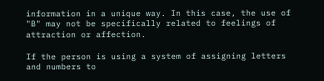information in a unique way. In this case, the use of "B" may not be specifically related to feelings of attraction or affection.

If the person is using a system of assigning letters and numbers to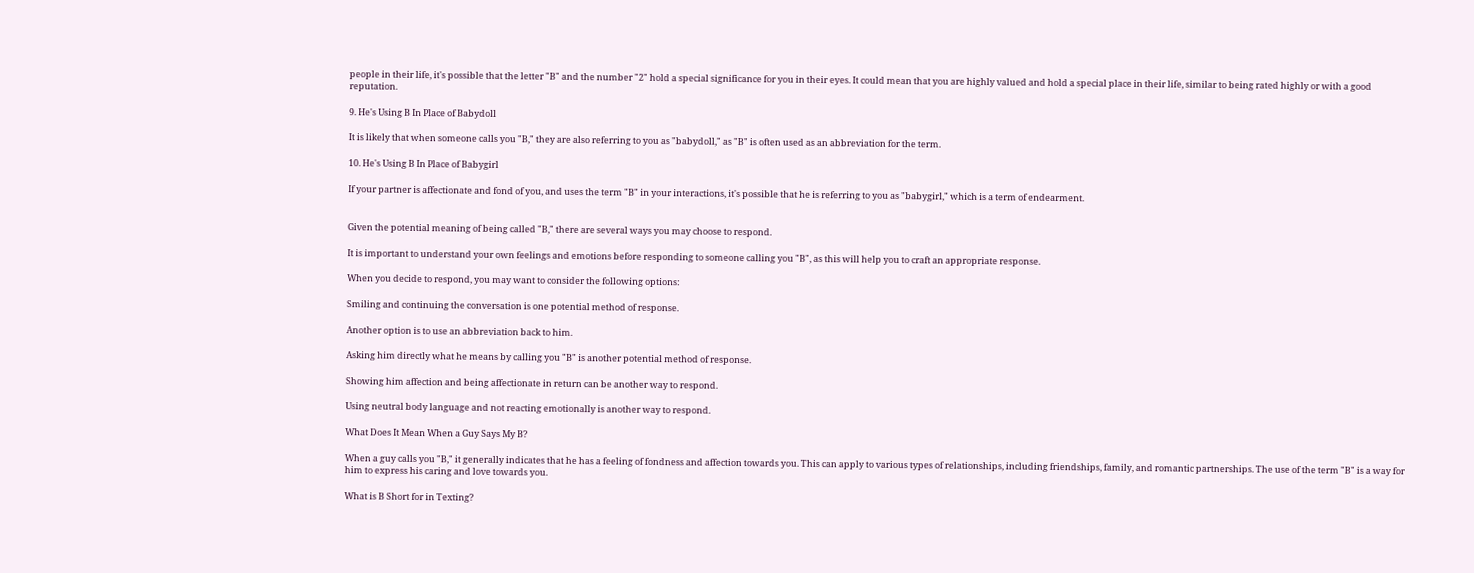people in their life, it's possible that the letter "B" and the number "2" hold a special significance for you in their eyes. It could mean that you are highly valued and hold a special place in their life, similar to being rated highly or with a good reputation.

9. He's Using B In Place of Babydoll

It is likely that when someone calls you "B," they are also referring to you as "babydoll," as "B" is often used as an abbreviation for the term.

10. He's Using B In Place of Babygirl

If your partner is affectionate and fond of you, and uses the term "B" in your interactions, it's possible that he is referring to you as "babygirl," which is a term of endearment.


Given the potential meaning of being called "B," there are several ways you may choose to respond.

It is important to understand your own feelings and emotions before responding to someone calling you "B", as this will help you to craft an appropriate response.

When you decide to respond, you may want to consider the following options:

Smiling and continuing the conversation is one potential method of response.

Another option is to use an abbreviation back to him.

Asking him directly what he means by calling you "B" is another potential method of response.

Showing him affection and being affectionate in return can be another way to respond.

Using neutral body language and not reacting emotionally is another way to respond.

What Does It Mean When a Guy Says My B?

When a guy calls you "B," it generally indicates that he has a feeling of fondness and affection towards you. This can apply to various types of relationships, including friendships, family, and romantic partnerships. The use of the term "B" is a way for him to express his caring and love towards you.

What is B Short for in Texting?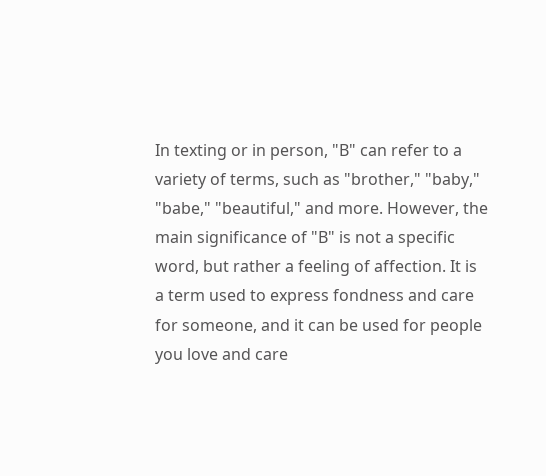In texting or in person, "B" can refer to a variety of terms, such as "brother," "baby," "babe," "beautiful," and more. However, the main significance of "B" is not a specific word, but rather a feeling of affection. It is a term used to express fondness and care for someone, and it can be used for people you love and care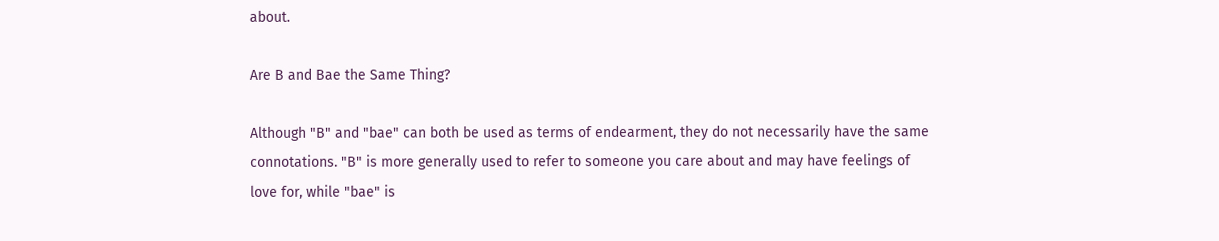about.

Are B and Bae the Same Thing?

Although "B" and "bae" can both be used as terms of endearment, they do not necessarily have the same connotations. "B" is more generally used to refer to someone you care about and may have feelings of love for, while "bae" is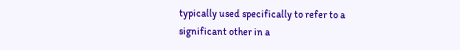typically used specifically to refer to a significant other in a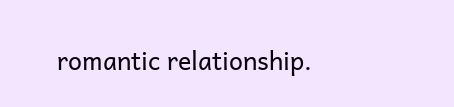romantic relationship.